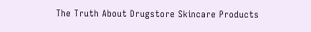The Truth About Drugstore Skincare Products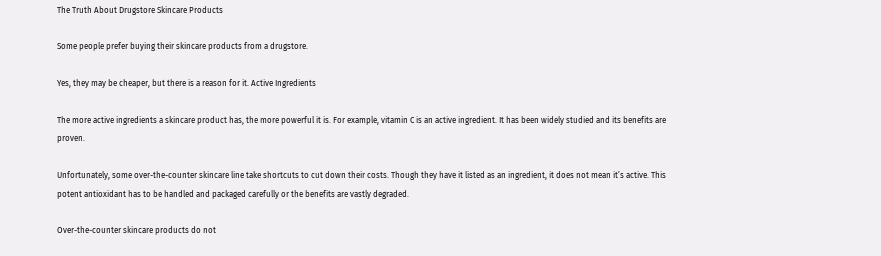The Truth About Drugstore Skincare Products

Some people prefer buying their skincare products from a drugstore.

Yes, they may be cheaper, but there is a reason for it. Active Ingredients

The more active ingredients a skincare product has, the more powerful it is. For example, vitamin C is an active ingredient. It has been widely studied and its benefits are proven.

Unfortunately, some over-the-counter skincare line take shortcuts to cut down their costs. Though they have it listed as an ingredient, it does not mean it’s active. This potent antioxidant has to be handled and packaged carefully or the benefits are vastly degraded.

Over-the-counter skincare products do not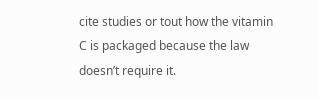cite studies or tout how the vitamin C is packaged because the law doesn’t require it.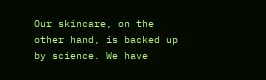Our skincare, on the other hand, is backed up by science. We have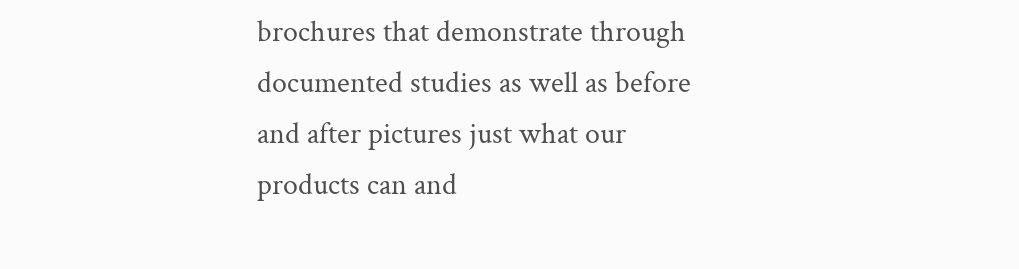brochures that demonstrate through documented studies as well as before and after pictures just what our products can and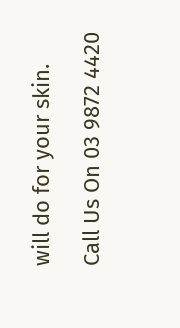will do for your skin.

Call Us On 03 9872 4420